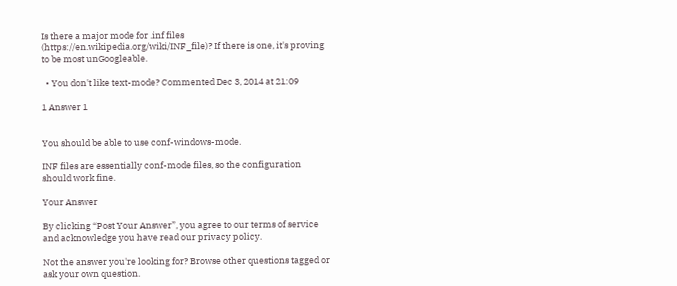Is there a major mode for .inf files (https://en.wikipedia.org/wiki/INF_file)? If there is one, it's proving to be most unGoogleable.

  • You don't like text-mode? Commented Dec 3, 2014 at 21:09

1 Answer 1


You should be able to use conf-windows-mode.

INF files are essentially conf-mode files, so the configuration should work fine.

Your Answer

By clicking “Post Your Answer”, you agree to our terms of service and acknowledge you have read our privacy policy.

Not the answer you're looking for? Browse other questions tagged or ask your own question.